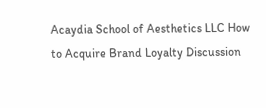Acaydia School of Aesthetics LLC How to Acquire Brand Loyalty Discussion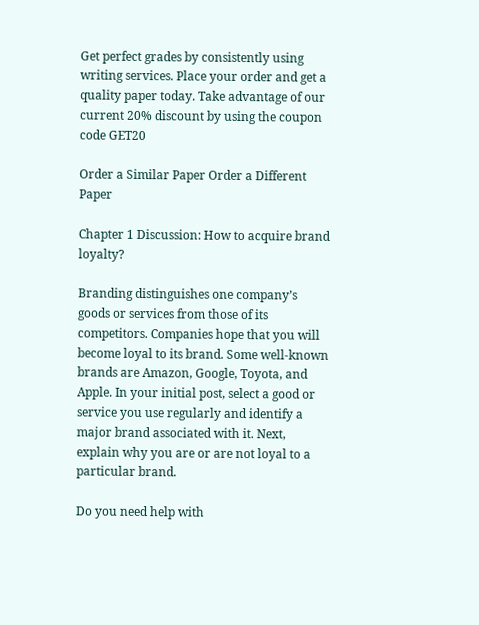Get perfect grades by consistently using writing services. Place your order and get a quality paper today. Take advantage of our current 20% discount by using the coupon code GET20

Order a Similar Paper Order a Different Paper

Chapter 1 Discussion: How to acquire brand loyalty?

Branding distinguishes one company’s goods or services from those of its competitors. Companies hope that you will become loyal to its brand. Some well-known brands are Amazon, Google, Toyota, and Apple. In your initial post, select a good or service you use regularly and identify a major brand associated with it. Next, explain why you are or are not loyal to a particular brand.

Do you need help with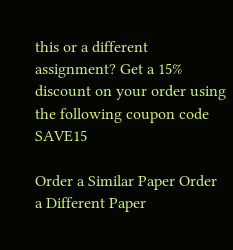this or a different assignment? Get a 15% discount on your order using the following coupon code SAVE15

Order a Similar Paper Order a Different Paper